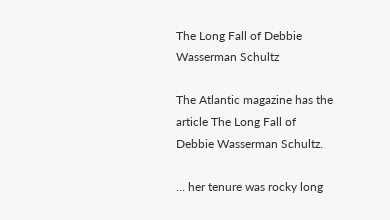The Long Fall of Debbie Wasserman Schultz

The Atlantic magazine has the article The Long Fall of Debbie Wasserman Schultz.

… her tenure was rocky long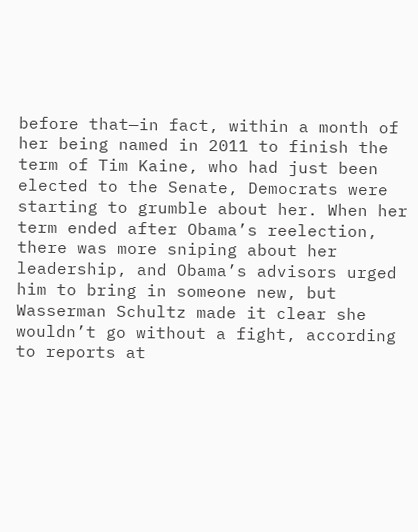before that—in fact, within a month of her being named in 2011 to finish the term of Tim Kaine, who had just been elected to the Senate, Democrats were starting to grumble about her. When her term ended after Obama’s reelection, there was more sniping about her leadership, and Obama’s advisors urged him to bring in someone new, but Wasserman Schultz made it clear she wouldn’t go without a fight, according to reports at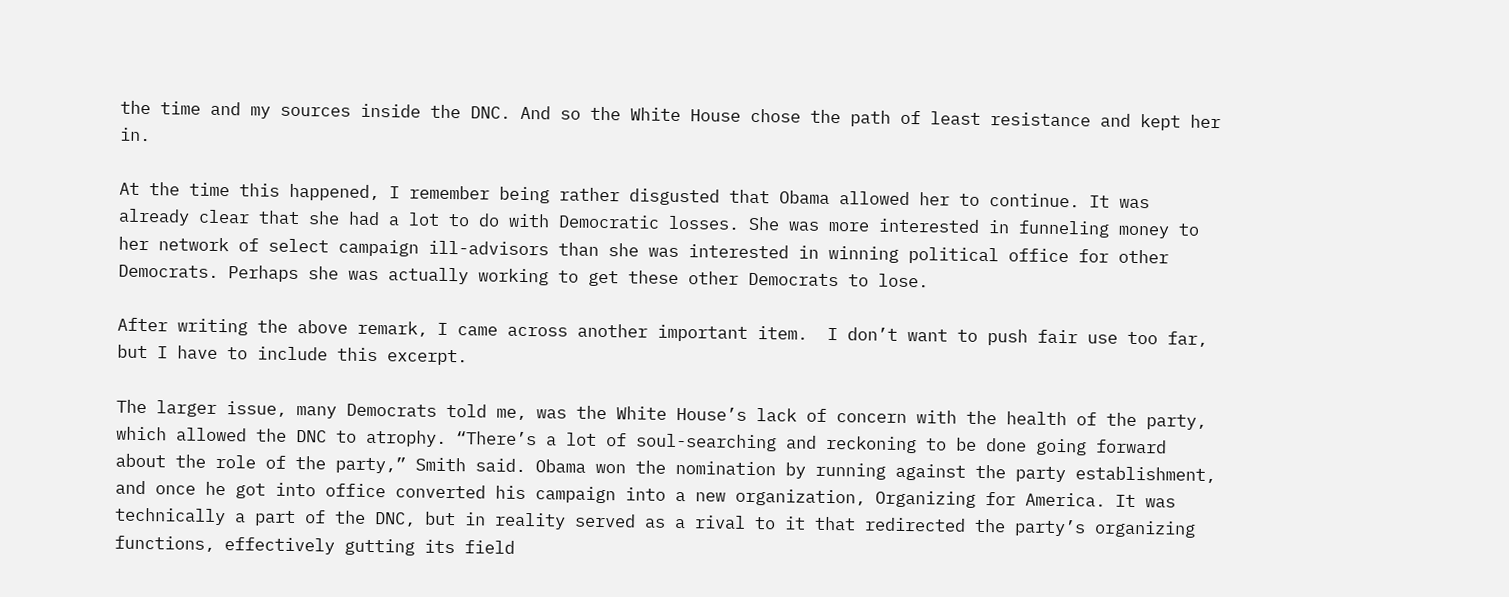the time and my sources inside the DNC. And so the White House chose the path of least resistance and kept her in.

At the time this happened, I remember being rather disgusted that Obama allowed her to continue. It was already clear that she had a lot to do with Democratic losses. She was more interested in funneling money to her network of select campaign ill-advisors than she was interested in winning political office for other Democrats. Perhaps she was actually working to get these other Democrats to lose.

After writing the above remark, I came across another important item.  I don’t want to push fair use too far, but I have to include this excerpt.

The larger issue, many Democrats told me, was the White House’s lack of concern with the health of the party, which allowed the DNC to atrophy. “There’s a lot of soul-searching and reckoning to be done going forward about the role of the party,” Smith said. Obama won the nomination by running against the party establishment, and once he got into office converted his campaign into a new organization, Organizing for America. It was technically a part of the DNC, but in reality served as a rival to it that redirected the party’s organizing functions, effectively gutting its field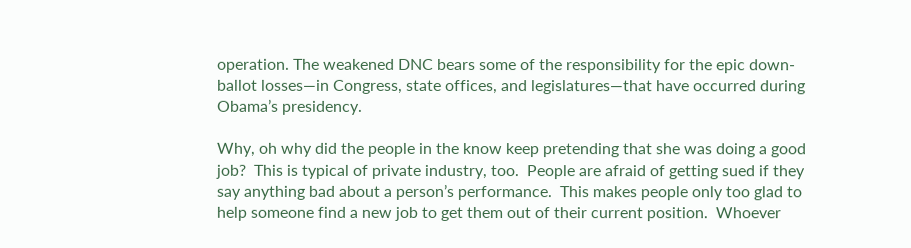operation. The weakened DNC bears some of the responsibility for the epic down-ballot losses—in Congress, state offices, and legislatures—that have occurred during Obama’s presidency.

Why, oh why did the people in the know keep pretending that she was doing a good job?  This is typical of private industry, too.  People are afraid of getting sued if they say anything bad about a person’s performance.  This makes people only too glad to help someone find a new job to get them out of their current position.  Whoever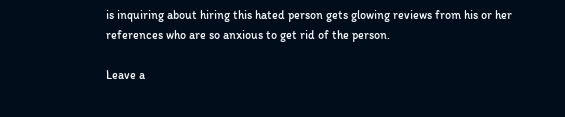is inquiring about hiring this hated person gets glowing reviews from his or her references who are so anxious to get rid of the person.

Leave a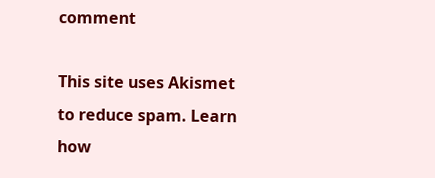comment

This site uses Akismet to reduce spam. Learn how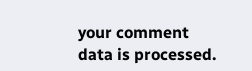your comment data is processed.